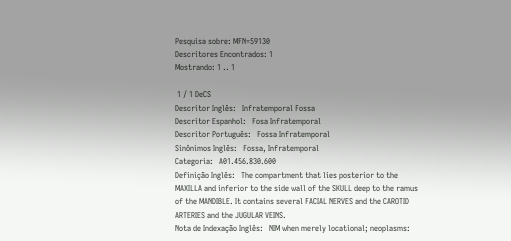Pesquisa sobre: MFN=59130
Descritores Encontrados: 1
Mostrando: 1 .. 1

 1 / 1 DeCS
Descritor Inglês:   Infratemporal Fossa
Descritor Espanhol:   Fosa Infratemporal
Descritor Português:   Fossa Infratemporal
Sinônimos Inglês:   Fossa, Infratemporal
Categoria:   A01.456.830.600
Definição Inglês:   The compartment that lies posterior to the MAXILLA and inferior to the side wall of the SKULL deep to the ramus of the MANDIBLE. It contains several FACIAL NERVES and the CAROTID ARTERIES and the JUGULAR VEINS.
Nota de Indexação Inglês:   NIM when merely locational; neoplasms: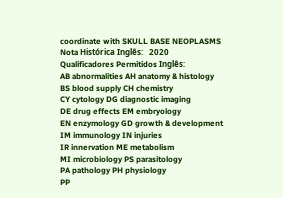coordinate with SKULL BASE NEOPLASMS
Nota Histórica Inglês:   2020
Qualificadores Permitidos Inglês:
AB abnormalities AH anatomy & histology
BS blood supply CH chemistry
CY cytology DG diagnostic imaging
DE drug effects EM embryology
EN enzymology GD growth & development
IM immunology IN injuries
IR innervation ME metabolism
MI microbiology PS parasitology
PA pathology PH physiology
PP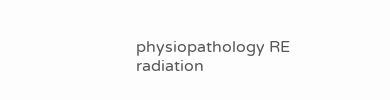physiopathology RE radiation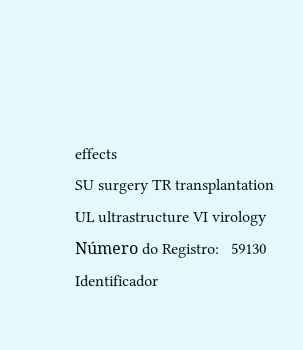effects
SU surgery TR transplantation
UL ultrastructure VI virology
Número do Registro:   59130
Identificador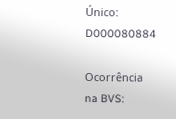Único:   D000080884

Ocorrência na BVS: